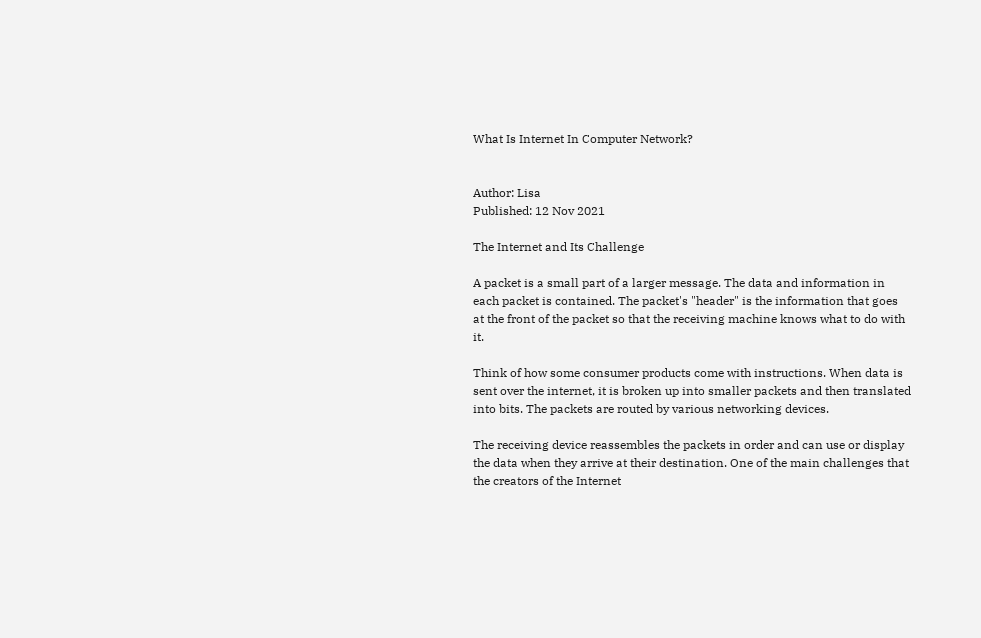What Is Internet In Computer Network?


Author: Lisa
Published: 12 Nov 2021

The Internet and Its Challenge

A packet is a small part of a larger message. The data and information in each packet is contained. The packet's "header" is the information that goes at the front of the packet so that the receiving machine knows what to do with it.

Think of how some consumer products come with instructions. When data is sent over the internet, it is broken up into smaller packets and then translated into bits. The packets are routed by various networking devices.

The receiving device reassembles the packets in order and can use or display the data when they arrive at their destination. One of the main challenges that the creators of the Internet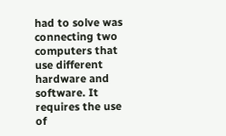had to solve was connecting two computers that use different hardware and software. It requires the use of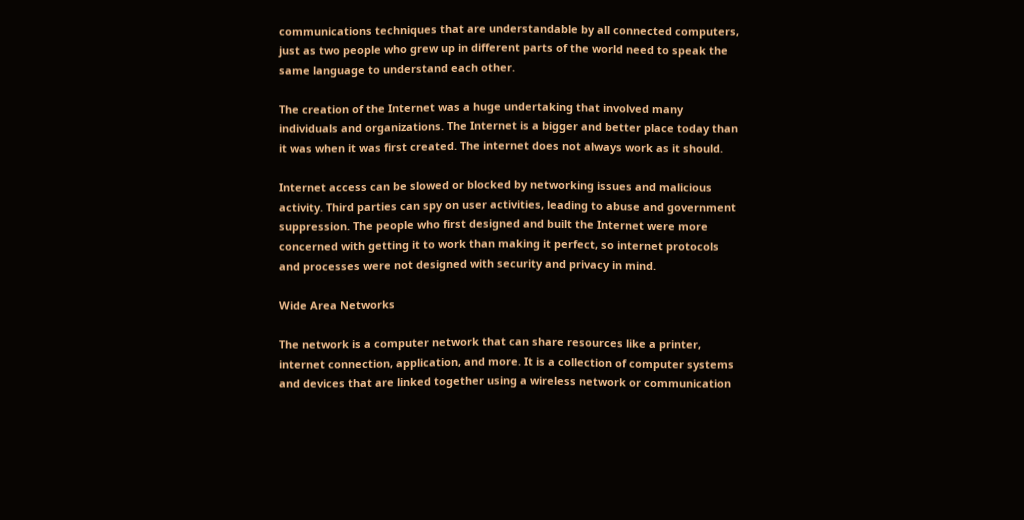communications techniques that are understandable by all connected computers, just as two people who grew up in different parts of the world need to speak the same language to understand each other.

The creation of the Internet was a huge undertaking that involved many individuals and organizations. The Internet is a bigger and better place today than it was when it was first created. The internet does not always work as it should.

Internet access can be slowed or blocked by networking issues and malicious activity. Third parties can spy on user activities, leading to abuse and government suppression. The people who first designed and built the Internet were more concerned with getting it to work than making it perfect, so internet protocols and processes were not designed with security and privacy in mind.

Wide Area Networks

The network is a computer network that can share resources like a printer, internet connection, application, and more. It is a collection of computer systems and devices that are linked together using a wireless network or communication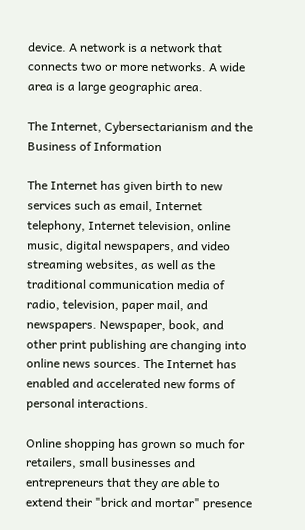device. A network is a network that connects two or more networks. A wide area is a large geographic area.

The Internet, Cybersectarianism and the Business of Information

The Internet has given birth to new services such as email, Internet telephony, Internet television, online music, digital newspapers, and video streaming websites, as well as the traditional communication media of radio, television, paper mail, and newspapers. Newspaper, book, and other print publishing are changing into online news sources. The Internet has enabled and accelerated new forms of personal interactions.

Online shopping has grown so much for retailers, small businesses and entrepreneurs that they are able to extend their "brick and mortar" presence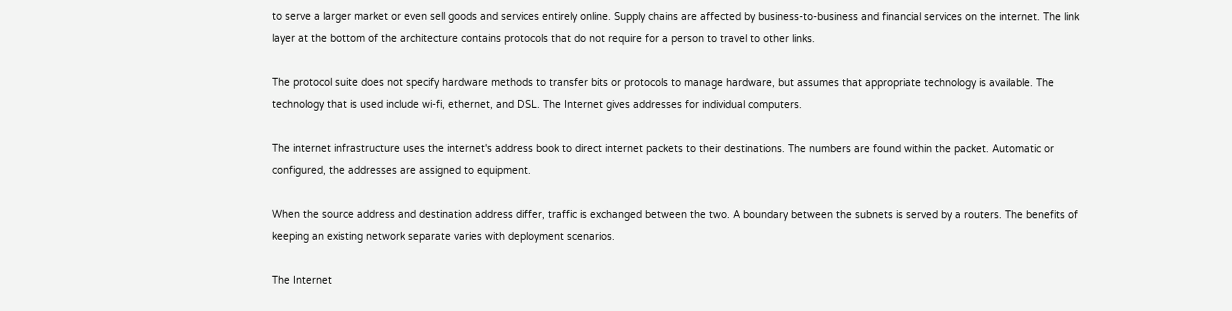to serve a larger market or even sell goods and services entirely online. Supply chains are affected by business-to-business and financial services on the internet. The link layer at the bottom of the architecture contains protocols that do not require for a person to travel to other links.

The protocol suite does not specify hardware methods to transfer bits or protocols to manage hardware, but assumes that appropriate technology is available. The technology that is used include wi-fi, ethernet, and DSL. The Internet gives addresses for individual computers.

The internet infrastructure uses the internet's address book to direct internet packets to their destinations. The numbers are found within the packet. Automatic or configured, the addresses are assigned to equipment.

When the source address and destination address differ, traffic is exchanged between the two. A boundary between the subnets is served by a routers. The benefits of keeping an existing network separate varies with deployment scenarios.

The Internet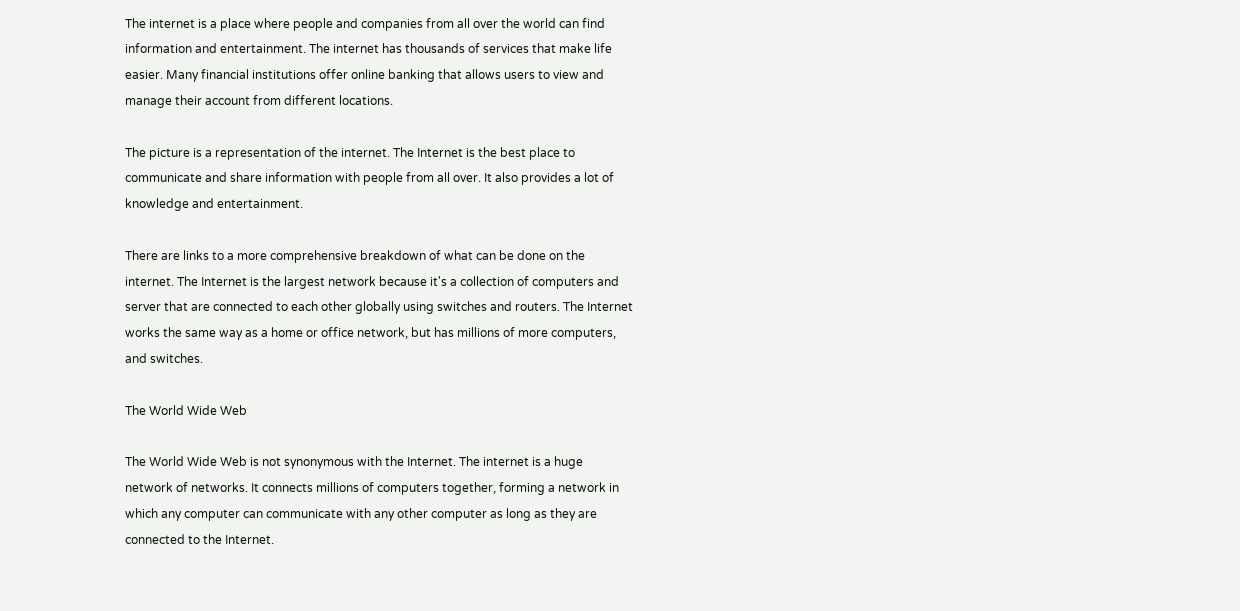The internet is a place where people and companies from all over the world can find information and entertainment. The internet has thousands of services that make life easier. Many financial institutions offer online banking that allows users to view and manage their account from different locations.

The picture is a representation of the internet. The Internet is the best place to communicate and share information with people from all over. It also provides a lot of knowledge and entertainment.

There are links to a more comprehensive breakdown of what can be done on the internet. The Internet is the largest network because it's a collection of computers and server that are connected to each other globally using switches and routers. The Internet works the same way as a home or office network, but has millions of more computers, and switches.

The World Wide Web

The World Wide Web is not synonymous with the Internet. The internet is a huge network of networks. It connects millions of computers together, forming a network in which any computer can communicate with any other computer as long as they are connected to the Internet.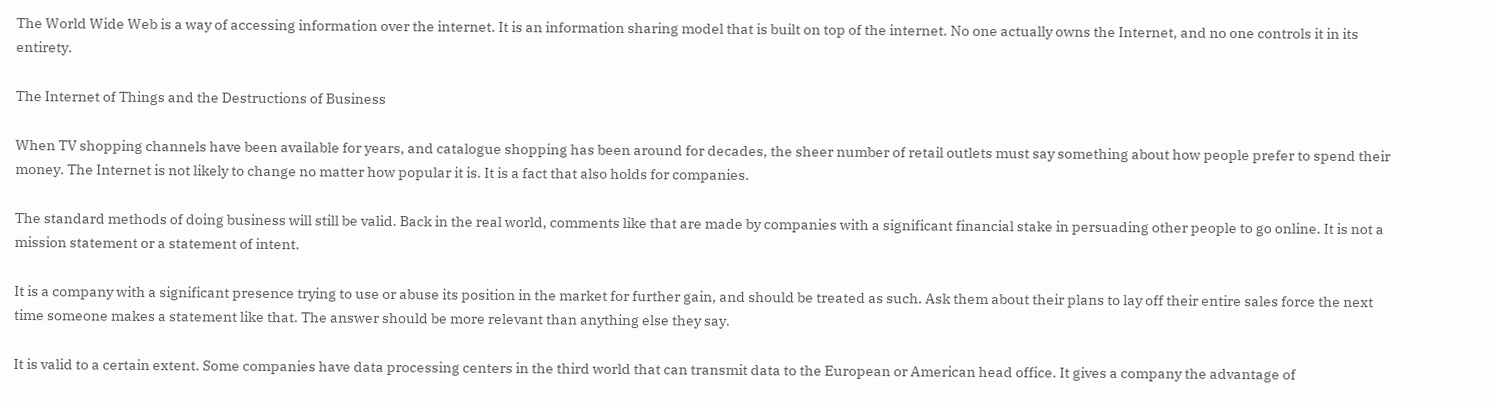The World Wide Web is a way of accessing information over the internet. It is an information sharing model that is built on top of the internet. No one actually owns the Internet, and no one controls it in its entirety.

The Internet of Things and the Destructions of Business

When TV shopping channels have been available for years, and catalogue shopping has been around for decades, the sheer number of retail outlets must say something about how people prefer to spend their money. The Internet is not likely to change no matter how popular it is. It is a fact that also holds for companies.

The standard methods of doing business will still be valid. Back in the real world, comments like that are made by companies with a significant financial stake in persuading other people to go online. It is not a mission statement or a statement of intent.

It is a company with a significant presence trying to use or abuse its position in the market for further gain, and should be treated as such. Ask them about their plans to lay off their entire sales force the next time someone makes a statement like that. The answer should be more relevant than anything else they say.

It is valid to a certain extent. Some companies have data processing centers in the third world that can transmit data to the European or American head office. It gives a company the advantage of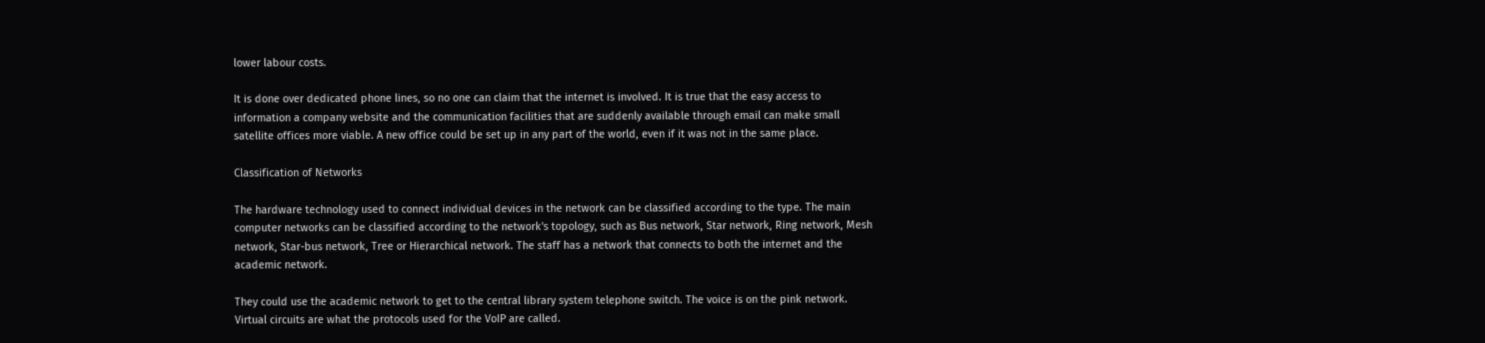lower labour costs.

It is done over dedicated phone lines, so no one can claim that the internet is involved. It is true that the easy access to information a company website and the communication facilities that are suddenly available through email can make small satellite offices more viable. A new office could be set up in any part of the world, even if it was not in the same place.

Classification of Networks

The hardware technology used to connect individual devices in the network can be classified according to the type. The main computer networks can be classified according to the network's topology, such as Bus network, Star network, Ring network, Mesh network, Star-bus network, Tree or Hierarchical network. The staff has a network that connects to both the internet and the academic network.

They could use the academic network to get to the central library system telephone switch. The voice is on the pink network. Virtual circuits are what the protocols used for the VoIP are called.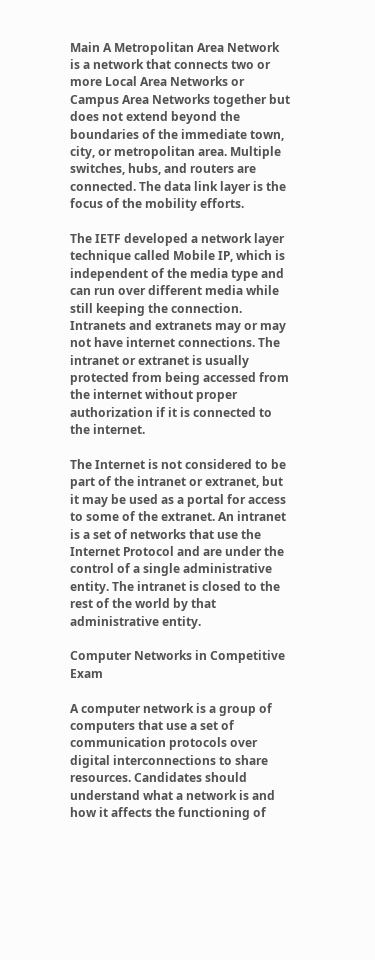Main A Metropolitan Area Network is a network that connects two or more Local Area Networks or Campus Area Networks together but does not extend beyond the boundaries of the immediate town, city, or metropolitan area. Multiple switches, hubs, and routers are connected. The data link layer is the focus of the mobility efforts.

The IETF developed a network layer technique called Mobile IP, which is independent of the media type and can run over different media while still keeping the connection. Intranets and extranets may or may not have internet connections. The intranet or extranet is usually protected from being accessed from the internet without proper authorization if it is connected to the internet.

The Internet is not considered to be part of the intranet or extranet, but it may be used as a portal for access to some of the extranet. An intranet is a set of networks that use the Internet Protocol and are under the control of a single administrative entity. The intranet is closed to the rest of the world by that administrative entity.

Computer Networks in Competitive Exam

A computer network is a group of computers that use a set of communication protocols over digital interconnections to share resources. Candidates should understand what a network is and how it affects the functioning of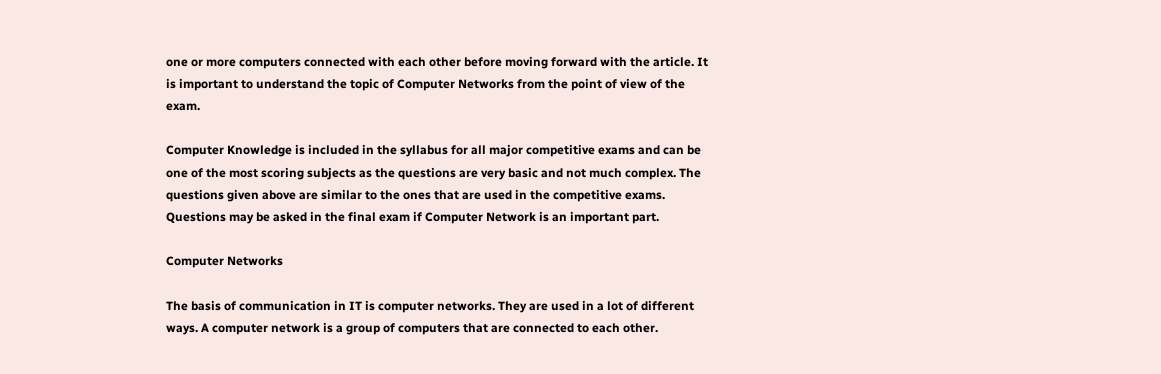one or more computers connected with each other before moving forward with the article. It is important to understand the topic of Computer Networks from the point of view of the exam.

Computer Knowledge is included in the syllabus for all major competitive exams and can be one of the most scoring subjects as the questions are very basic and not much complex. The questions given above are similar to the ones that are used in the competitive exams. Questions may be asked in the final exam if Computer Network is an important part.

Computer Networks

The basis of communication in IT is computer networks. They are used in a lot of different ways. A computer network is a group of computers that are connected to each other.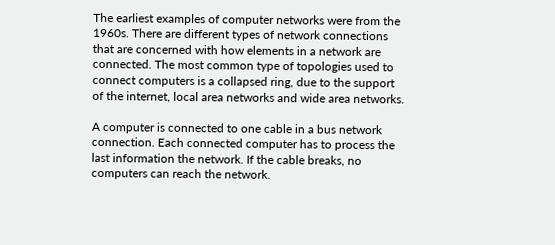The earliest examples of computer networks were from the 1960s. There are different types of network connections that are concerned with how elements in a network are connected. The most common type of topologies used to connect computers is a collapsed ring, due to the support of the internet, local area networks and wide area networks.

A computer is connected to one cable in a bus network connection. Each connected computer has to process the last information the network. If the cable breaks, no computers can reach the network.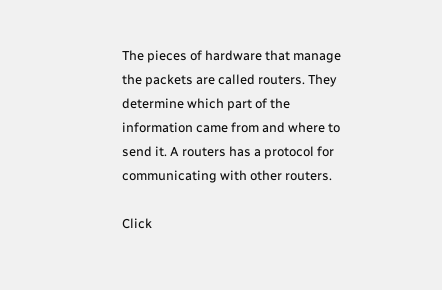The pieces of hardware that manage the packets are called routers. They determine which part of the information came from and where to send it. A routers has a protocol for communicating with other routers.

Click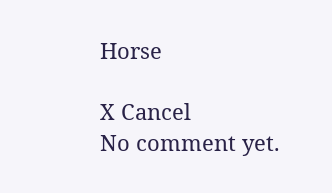Horse

X Cancel
No comment yet.